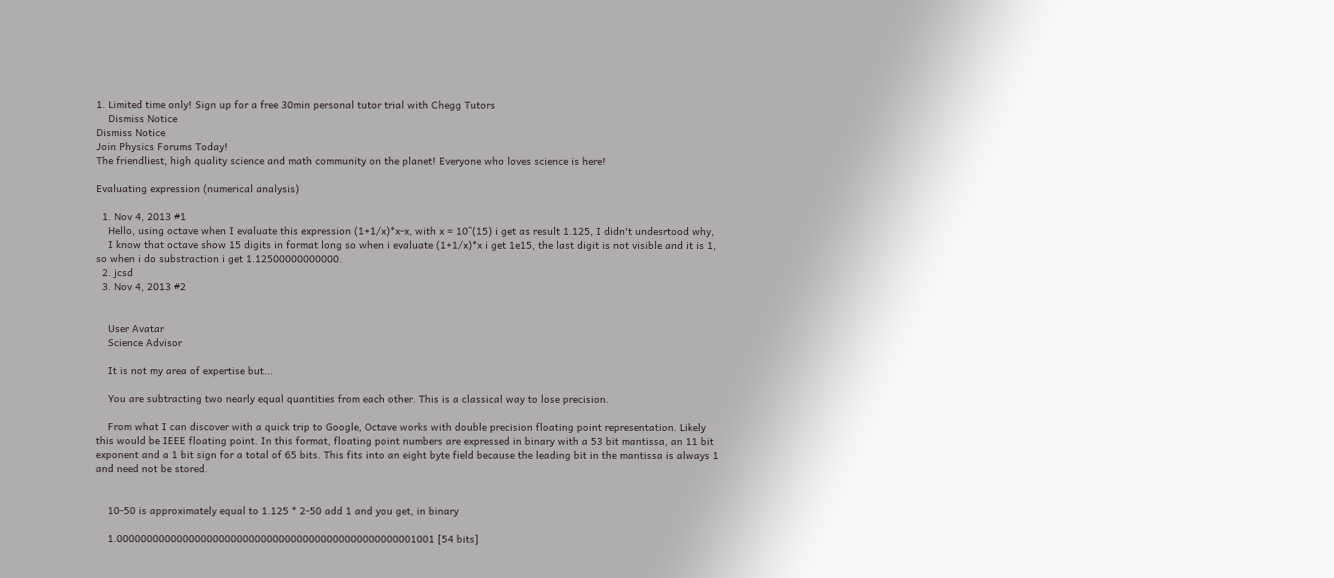1. Limited time only! Sign up for a free 30min personal tutor trial with Chegg Tutors
    Dismiss Notice
Dismiss Notice
Join Physics Forums Today!
The friendliest, high quality science and math community on the planet! Everyone who loves science is here!

Evaluating expression (numerical analysis)

  1. Nov 4, 2013 #1
    Hello, using octave when I evaluate this expression (1+1/x)*x-x, with x = 10^(15) i get as result 1.125, I didn't undesrtood why,
    I know that octave show 15 digits in format long so when i evaluate (1+1/x)*x i get 1e15, the last digit is not visible and it is 1, so when i do substraction i get 1.12500000000000.
  2. jcsd
  3. Nov 4, 2013 #2


    User Avatar
    Science Advisor

    It is not my area of expertise but...

    You are subtracting two nearly equal quantities from each other. This is a classical way to lose precision.

    From what I can discover with a quick trip to Google, Octave works with double precision floating point representation. Likely this would be IEEE floating point. In this format, floating point numbers are expressed in binary with a 53 bit mantissa, an 11 bit exponent and a 1 bit sign for a total of 65 bits. This fits into an eight byte field because the leading bit in the mantissa is always 1 and need not be stored.


    10-50 is approximately equal to 1.125 * 2-50 add 1 and you get, in binary

    1.00000000000000000000000000000000000000000000000001001 [54 bits]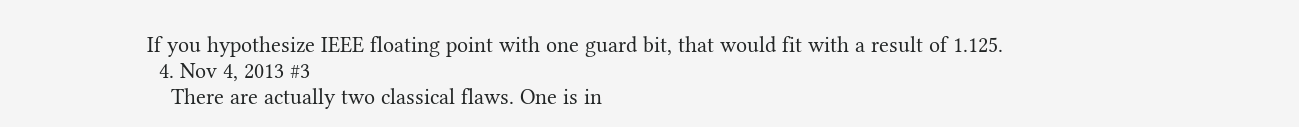If you hypothesize IEEE floating point with one guard bit, that would fit with a result of 1.125.
  4. Nov 4, 2013 #3
    There are actually two classical flaws. One is in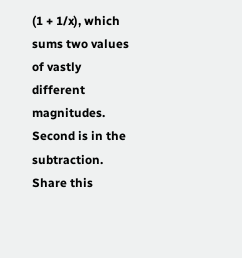(1 + 1/x), which sums two values of vastly different magnitudes. Second is in the subtraction.
Share this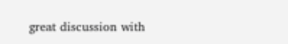great discussion with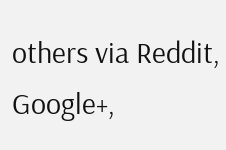others via Reddit, Google+,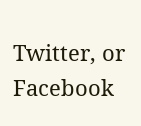Twitter, or Facebook